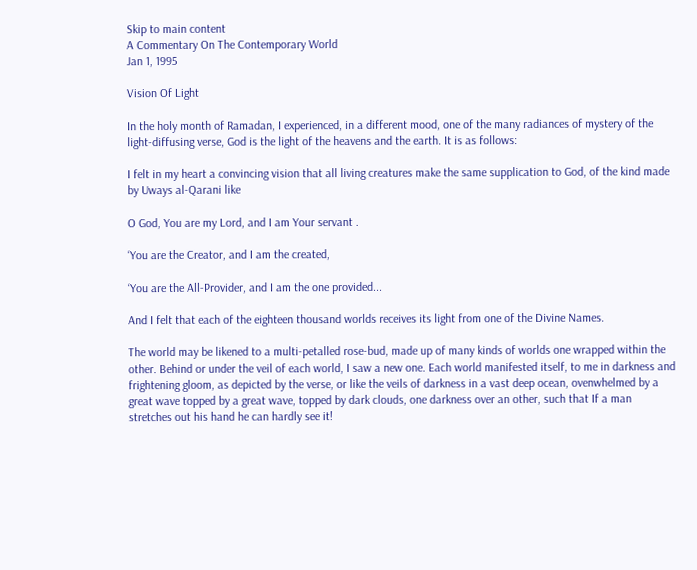Skip to main content
A Commentary On The Contemporary World
Jan 1, 1995

Vision Of Light

In the holy month of Ramadan, I experienced, in a different mood, one of the many radiances of mystery of the light-diffusing verse, God is the light of the heavens and the earth. It is as follows:

I felt in my heart a convincing vision that all living creatures make the same supplication to God, of the kind made by Uways al-Qarani like

O God, You are my Lord, and I am Your servant .

‘You are the Creator, and I am the created,

‘You are the All-Provider, and I am the one provided...

And I felt that each of the eighteen thousand worlds receives its light from one of the Divine Names.

The world may be likened to a multi-petalled rose-bud, made up of many kinds of worlds one wrapped within the other. Behind or under the veil of each world, I saw a new one. Each world manifested itself, to me in darkness and frightening gloom, as depicted by the verse, or like the veils of darkness in a vast deep ocean, ovenwhelmed by a great wave topped by a great wave, topped by dark clouds, one darkness over an other, such that If a man stretches out his hand he can hardly see it!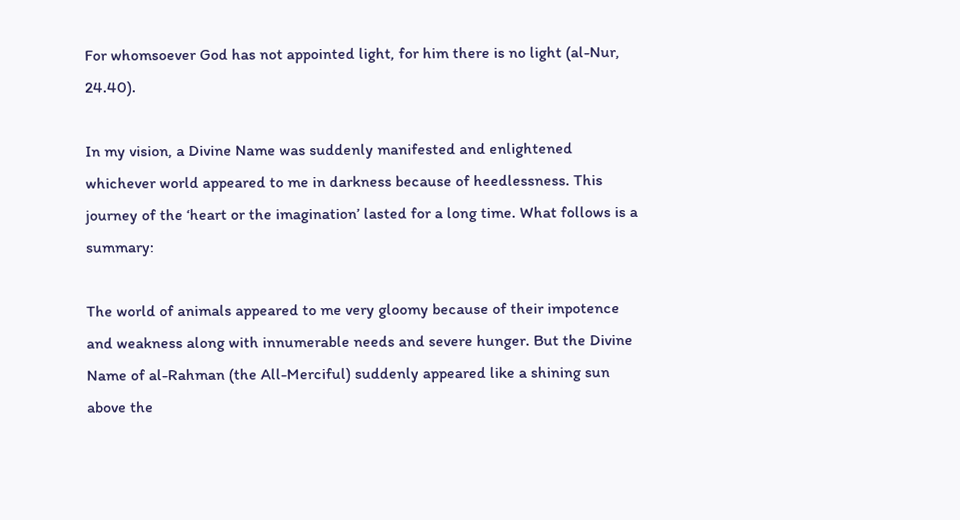For whomsoever God has not appointed light, for him there is no light (al-Nur, 24.40).

In my vision, a Divine Name was suddenly manifested and enlightened whichever world appeared to me in darkness because of heedlessness. This journey of the ‘heart or the imagination’ lasted for a long time. What follows is a summary:

The world of animals appeared to me very gloomy because of their impotence and weakness along with innumerable needs and severe hunger. But the Divine Name of al-Rahman (the All-Merciful) suddenly appeared like a shining sun above the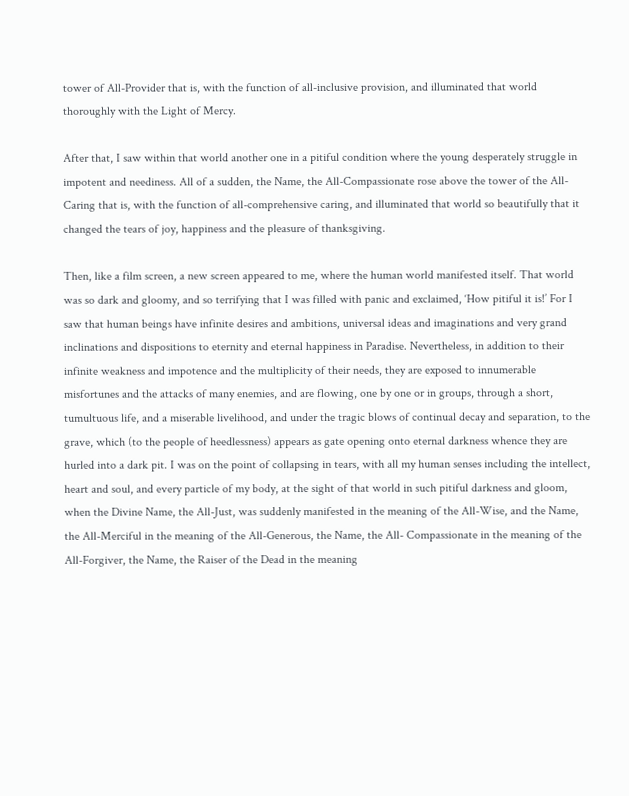tower of All-Provider that is, with the function of all-inclusive provision, and illuminated that world thoroughly with the Light of Mercy.

After that, I saw within that world another one in a pitiful condition where the young desperately struggle in impotent and neediness. All of a sudden, the Name, the All-Compassionate rose above the tower of the All-Caring that is, with the function of all-comprehensive caring, and illuminated that world so beautifully that it changed the tears of joy, happiness and the pleasure of thanksgiving.

Then, like a film screen, a new screen appeared to me, where the human world manifested itself. That world was so dark and gloomy, and so terrifying that I was filled with panic and exclaimed, ‘How pitiful it is!’ For I saw that human beings have infinite desires and ambitions, universal ideas and imaginations and very grand inclinations and dispositions to eternity and eternal happiness in Paradise. Nevertheless, in addition to their infinite weakness and impotence and the multiplicity of their needs, they are exposed to innumerable misfortunes and the attacks of many enemies, and are flowing, one by one or in groups, through a short, tumultuous life, and a miserable livelihood, and under the tragic blows of continual decay and separation, to the grave, which (to the people of heedlessness) appears as gate opening onto eternal darkness whence they are hurled into a dark pit. I was on the point of collapsing in tears, with all my human senses including the intellect, heart and soul, and every particle of my body, at the sight of that world in such pitiful darkness and gloom, when the Divine Name, the All-Just, was suddenly manifested in the meaning of the All-Wise, and the Name, the All-Merciful in the meaning of the All-Generous, the Name, the All- Compassionate in the meaning of the All-Forgiver, the Name, the Raiser of the Dead in the meaning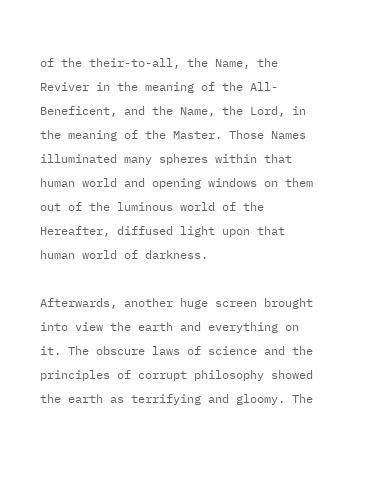of the their-to-all, the Name, the Reviver in the meaning of the All-Beneficent, and the Name, the Lord, in the meaning of the Master. Those Names illuminated many spheres within that human world and opening windows on them out of the luminous world of the Hereafter, diffused light upon that human world of darkness.

Afterwards, another huge screen brought into view the earth and everything on it. The obscure laws of science and the principles of corrupt philosophy showed the earth as terrifying and gloomy. The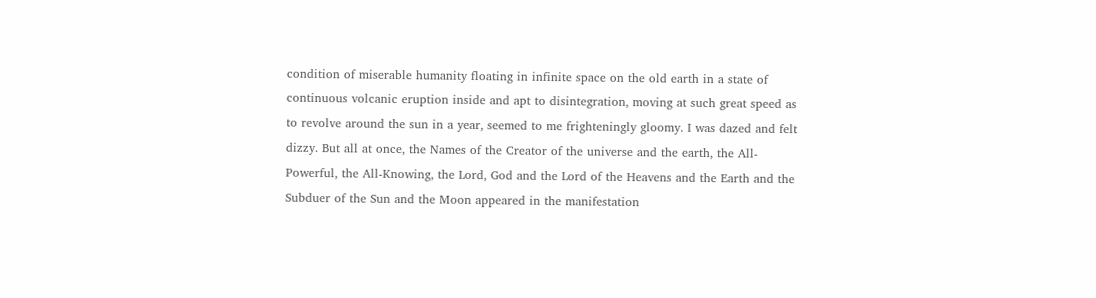condition of miserable humanity floating in infinite space on the old earth in a state of continuous volcanic eruption inside and apt to disintegration, moving at such great speed as to revolve around the sun in a year, seemed to me frighteningly gloomy. I was dazed and felt dizzy. But all at once, the Names of the Creator of the universe and the earth, the All-Powerful, the All-Knowing, the Lord, God and the Lord of the Heavens and the Earth and the Subduer of the Sun and the Moon appeared in the manifestation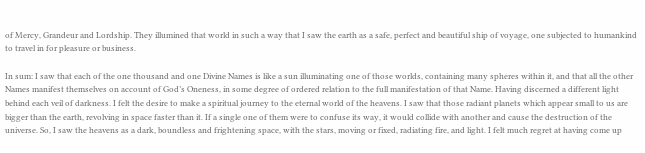of Mercy, Grandeur and Lordship. They illumined that world in such a way that I saw the earth as a safe, perfect and beautiful ship of voyage, one subjected to humankind to travel in for pleasure or business.

In sum: I saw that each of the one thousand and one Divine Names is like a sun illuminating one of those worlds, containing many spheres within it, and that all the other Names manifest themselves on account of God’s Oneness, in some degree of ordered relation to the full manifestation of that Name. Having discerned a different light behind each veil of darkness. I felt the desire to make a spiritual journey to the eternal world of the heavens. I saw that those radiant planets which appear small to us are bigger than the earth, revolving in space faster than it. If a single one of them were to confuse its way, it would collide with another and cause the destruction of the universe. So, I saw the heavens as a dark, boundless and frightening space, with the stars, moving or fixed, radiating fire, and light. I felt much regret at having come up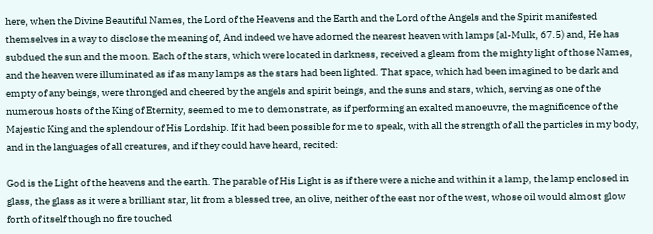here, when the Divine Beautiful Names, the Lord of the Heavens and the Earth and the Lord of the Angels and the Spirit manifested themselves in a way to disclose the meaning of, And indeed we have adorned the nearest heaven with lamps [al-Mulk, 67.5) and, He has subdued the sun and the moon. Each of the stars, which were located in darkness, received a gleam from the mighty light of those Names, and the heaven were illuminated as if as many lamps as the stars had been lighted. That space, which had been imagined to be dark and empty of any beings, were thronged and cheered by the angels and spirit beings, and the suns and stars, which, serving as one of the numerous hosts of the King of Eternity, seemed to me to demonstrate, as if performing an exalted manoeuvre, the magnificence of the Majestic King and the splendour of His Lordship. If it had been possible for me to speak, with all the strength of all the particles in my body, and in the languages of all creatures, and if they could have heard, recited:

God is the Light of the heavens and the earth. The parable of His Light is as if there were a niche and within it a lamp, the lamp enclosed in glass, the glass as it were a brilliant star, lit from a blessed tree, an olive, neither of the east nor of the west, whose oil would almost glow forth of itself though no fire touched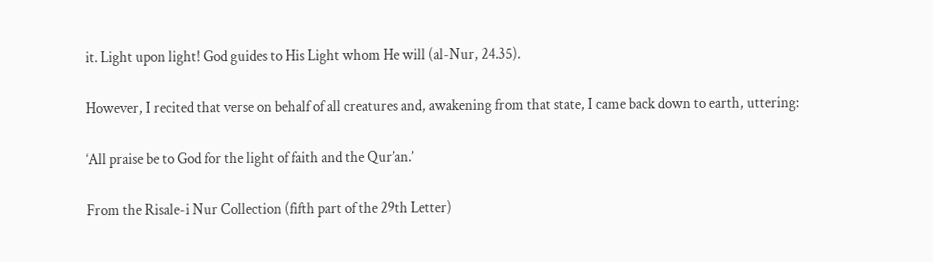it. Light upon light! God guides to His Light whom He will (al-Nur, 24.35).

However, I recited that verse on behalf of all creatures and, awakening from that state, I came back down to earth, uttering:

‘All praise be to God for the light of faith and the Qur’an.’

From the Risale-i Nur Collection (fifth part of the 29th Letter)